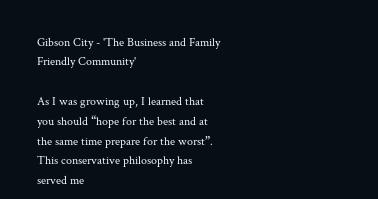Gibson City - 'The Business and Family Friendly Community'

As I was growing up, I learned that you should “hope for the best and at the same time prepare for the worst”. This conservative philosophy has served me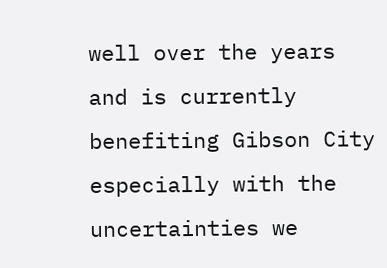well over the years and is currently benefiting Gibson City especially with the uncertainties we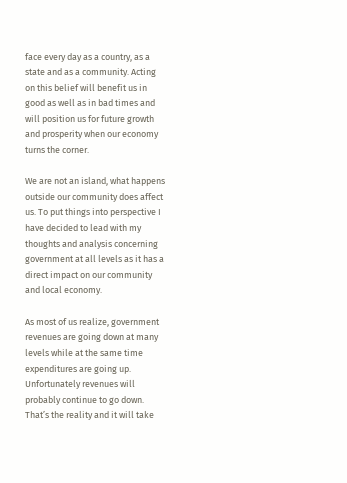face every day as a country, as a state and as a community. Acting on this belief will benefit us in good as well as in bad times and will position us for future growth and prosperity when our economy turns the corner.

We are not an island, what happens outside our community does affect us. To put things into perspective I have decided to lead with my thoughts and analysis concerning government at all levels as it has a direct impact on our community and local economy.

As most of us realize, government revenues are going down at many levels while at the same time expenditures are going up. Unfortunately revenues will probably continue to go down. That’s the reality and it will take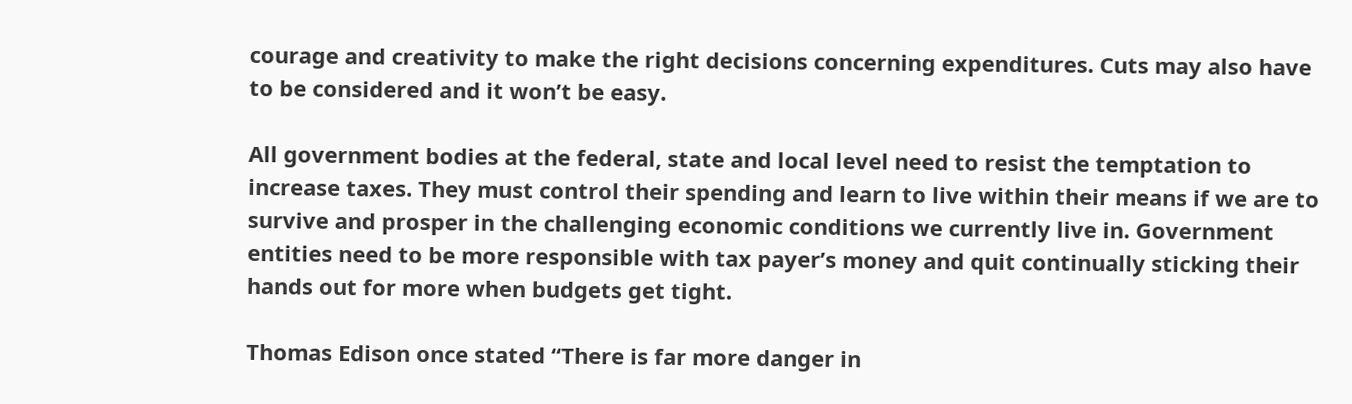courage and creativity to make the right decisions concerning expenditures. Cuts may also have to be considered and it won’t be easy.

All government bodies at the federal, state and local level need to resist the temptation to increase taxes. They must control their spending and learn to live within their means if we are to survive and prosper in the challenging economic conditions we currently live in. Government entities need to be more responsible with tax payer’s money and quit continually sticking their hands out for more when budgets get tight.

Thomas Edison once stated “There is far more danger in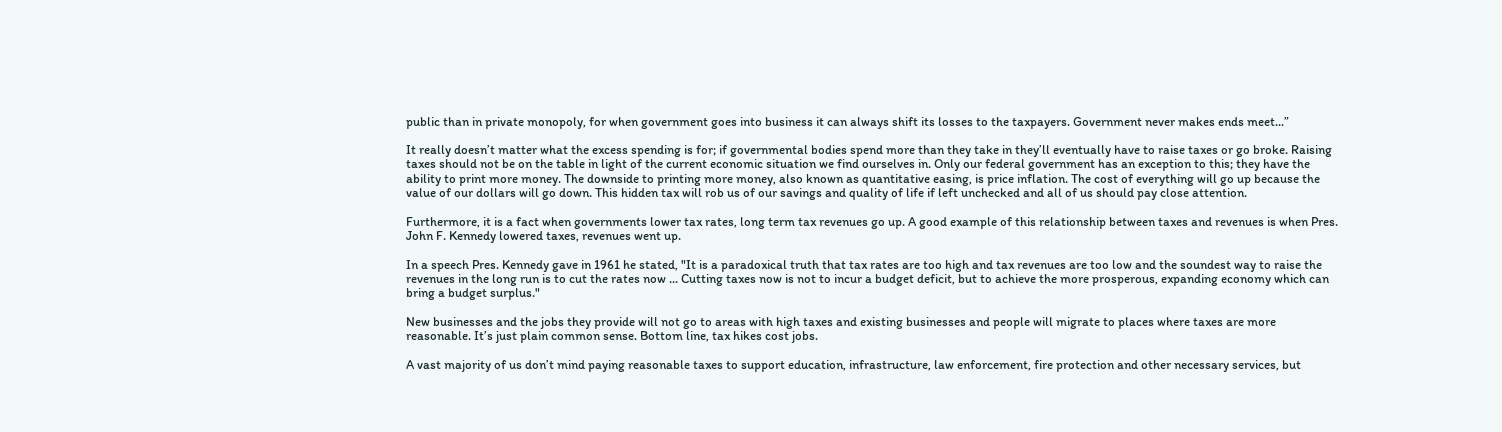public than in private monopoly, for when government goes into business it can always shift its losses to the taxpayers. Government never makes ends meet...”

It really doesn’t matter what the excess spending is for; if governmental bodies spend more than they take in they’ll eventually have to raise taxes or go broke. Raising taxes should not be on the table in light of the current economic situation we find ourselves in. Only our federal government has an exception to this; they have the ability to print more money. The downside to printing more money, also known as quantitative easing, is price inflation. The cost of everything will go up because the value of our dollars will go down. This hidden tax will rob us of our savings and quality of life if left unchecked and all of us should pay close attention.

Furthermore, it is a fact when governments lower tax rates, long term tax revenues go up. A good example of this relationship between taxes and revenues is when Pres. John F. Kennedy lowered taxes, revenues went up.

In a speech Pres. Kennedy gave in 1961 he stated, "It is a paradoxical truth that tax rates are too high and tax revenues are too low and the soundest way to raise the revenues in the long run is to cut the rates now ... Cutting taxes now is not to incur a budget deficit, but to achieve the more prosperous, expanding economy which can bring a budget surplus."

New businesses and the jobs they provide will not go to areas with high taxes and existing businesses and people will migrate to places where taxes are more reasonable. It’s just plain common sense. Bottom line, tax hikes cost jobs.

A vast majority of us don’t mind paying reasonable taxes to support education, infrastructure, law enforcement, fire protection and other necessary services, but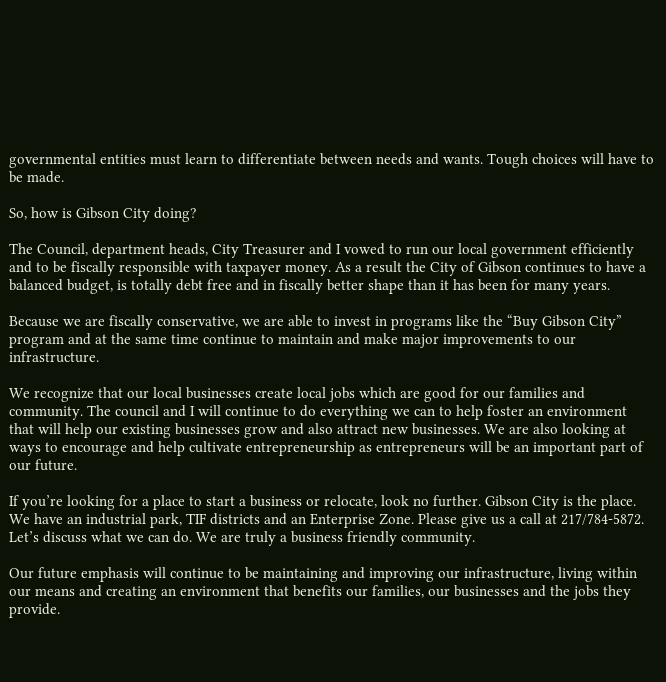governmental entities must learn to differentiate between needs and wants. Tough choices will have to be made.

So, how is Gibson City doing?

The Council, department heads, City Treasurer and I vowed to run our local government efficiently and to be fiscally responsible with taxpayer money. As a result the City of Gibson continues to have a balanced budget, is totally debt free and in fiscally better shape than it has been for many years.

Because we are fiscally conservative, we are able to invest in programs like the “Buy Gibson City” program and at the same time continue to maintain and make major improvements to our infrastructure.

We recognize that our local businesses create local jobs which are good for our families and community. The council and I will continue to do everything we can to help foster an environment that will help our existing businesses grow and also attract new businesses. We are also looking at ways to encourage and help cultivate entrepreneurship as entrepreneurs will be an important part of our future.

If you’re looking for a place to start a business or relocate, look no further. Gibson City is the place. We have an industrial park, TIF districts and an Enterprise Zone. Please give us a call at 217/784-5872. Let’s discuss what we can do. We are truly a business friendly community.

Our future emphasis will continue to be maintaining and improving our infrastructure, living within our means and creating an environment that benefits our families, our businesses and the jobs they provide.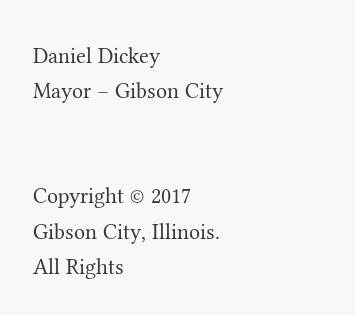Daniel Dickey
Mayor – Gibson City


Copyright © 2017 Gibson City, Illinois. All Rights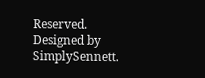Reserved.
Designed by SimplySennett.